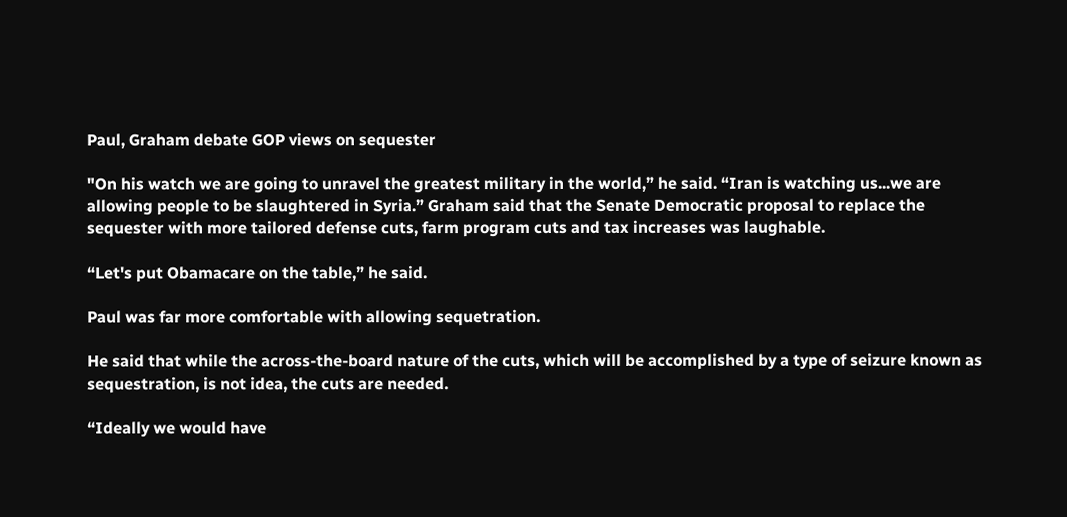Paul, Graham debate GOP views on sequester

"On his watch we are going to unravel the greatest military in the world,” he said. “Iran is watching us...we are allowing people to be slaughtered in Syria.” Graham said that the Senate Democratic proposal to replace the sequester with more tailored defense cuts, farm program cuts and tax increases was laughable.

“Let's put Obamacare on the table,” he said.

Paul was far more comfortable with allowing sequetration.

He said that while the across-the-board nature of the cuts, which will be accomplished by a type of seizure known as sequestration, is not idea, the cuts are needed.

“Ideally we would have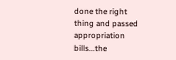done the right thing and passed appropriation bills...the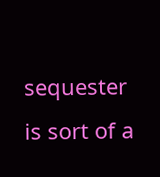sequester is sort of a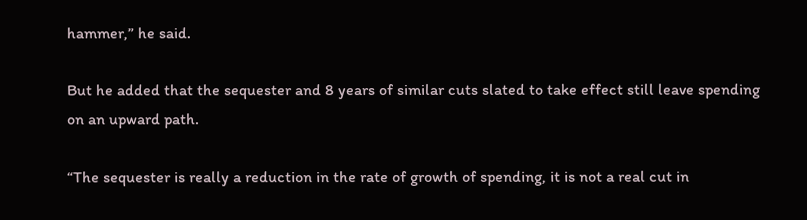hammer,” he said.

But he added that the sequester and 8 years of similar cuts slated to take effect still leave spending on an upward path.

“The sequester is really a reduction in the rate of growth of spending, it is not a real cut in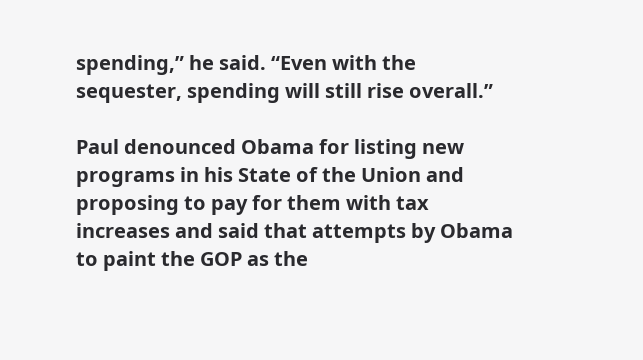spending,” he said. “Even with the sequester, spending will still rise overall.”

Paul denounced Obama for listing new programs in his State of the Union and proposing to pay for them with tax increases and said that attempts by Obama to paint the GOP as the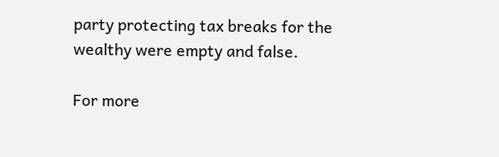party protecting tax breaks for the wealthy were empty and false.

For more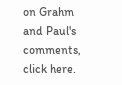on Grahm and Paul's comments, click here.